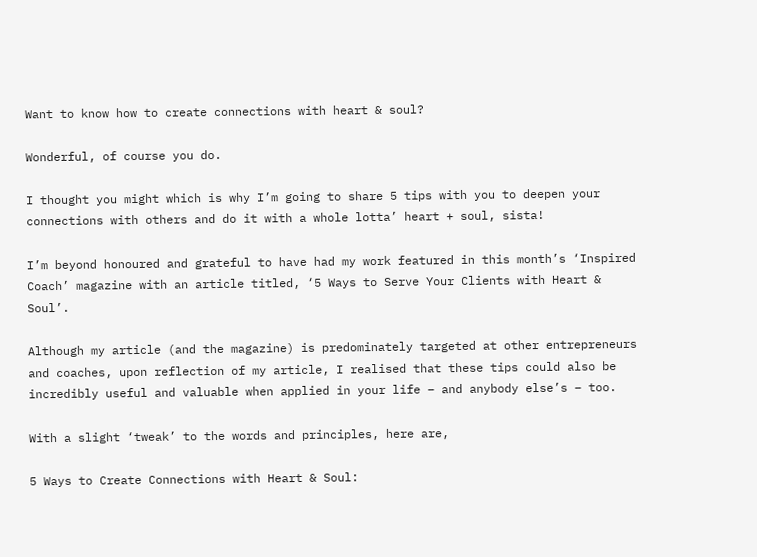Want to know how to create connections with heart & soul?

Wonderful, of course you do.

I thought you might which is why I’m going to share 5 tips with you to deepen your connections with others and do it with a whole lotta’ heart + soul, sista!

I’m beyond honoured and grateful to have had my work featured in this month’s ‘Inspired Coach’ magazine with an article titled, ‘5 Ways to Serve Your Clients with Heart & Soul’.

Although my article (and the magazine) is predominately targeted at other entrepreneurs and coaches, upon reflection of my article, I realised that these tips could also be incredibly useful and valuable when applied in your life – and anybody else’s – too.

With a slight ‘tweak’ to the words and principles, here are,

5 Ways to Create Connections with Heart & Soul: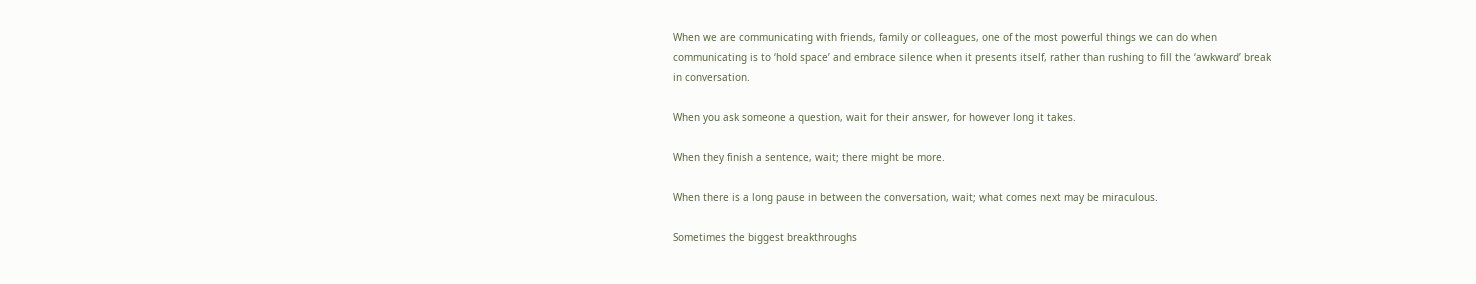When we are communicating with friends, family or colleagues, one of the most powerful things we can do when communicating is to ‘hold space’ and embrace silence when it presents itself, rather than rushing to fill the ‘awkward’ break in conversation.

When you ask someone a question, wait for their answer, for however long it takes.

When they finish a sentence, wait; there might be more.

When there is a long pause in between the conversation, wait; what comes next may be miraculous.

Sometimes the biggest breakthroughs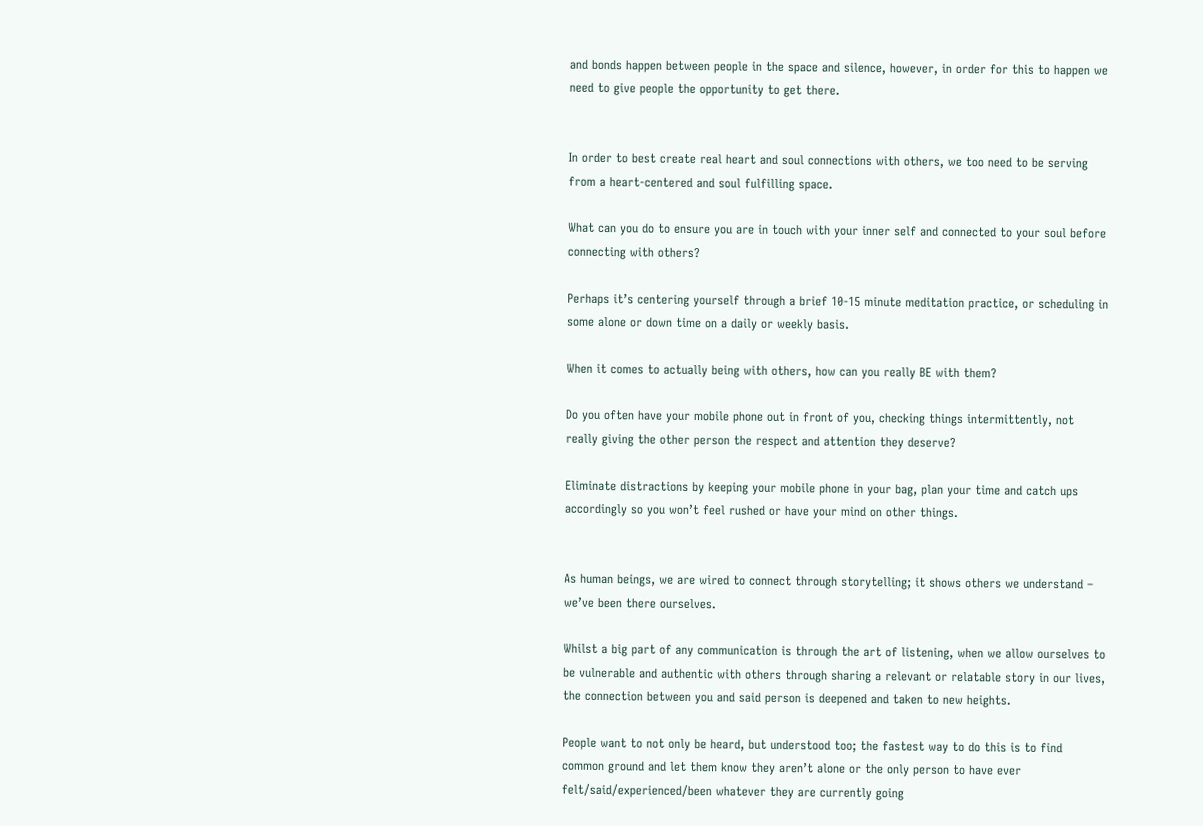and bonds happen between people in the space and silence, however, in order for this to happen we need to give people the opportunity to get there.


In order to best create real heart and soul connections with others, we too need to be serving from a heart-centered and soul fulfilling space.

What can you do to ensure you are in touch with your inner self and connected to your soul before connecting with others?

Perhaps it’s centering yourself through a brief 10-15 minute meditation practice, or scheduling in some alone or down time on a daily or weekly basis.

When it comes to actually being with others, how can you really BE with them?

Do you often have your mobile phone out in front of you, checking things intermittently, not really giving the other person the respect and attention they deserve?

Eliminate distractions by keeping your mobile phone in your bag, plan your time and catch ups accordingly so you won’t feel rushed or have your mind on other things.


As human beings, we are wired to connect through storytelling; it shows others we understand – we’ve been there ourselves.

Whilst a big part of any communication is through the art of listening, when we allow ourselves to be vulnerable and authentic with others through sharing a relevant or relatable story in our lives, the connection between you and said person is deepened and taken to new heights.

People want to not only be heard, but understood too; the fastest way to do this is to find common ground and let them know they aren’t alone or the only person to have ever felt/said/experienced/been whatever they are currently going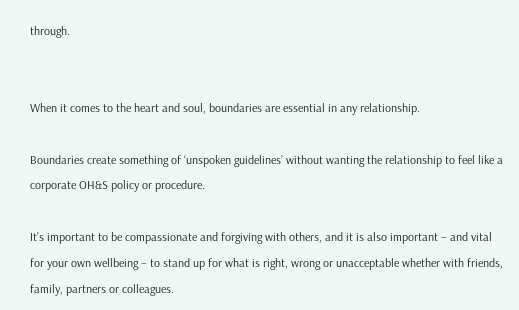through.


When it comes to the heart and soul, boundaries are essential in any relationship.

Boundaries create something of ‘unspoken guidelines’ without wanting the relationship to feel like a corporate OH&S policy or procedure.

It’s important to be compassionate and forgiving with others, and it is also important – and vital for your own wellbeing – to stand up for what is right, wrong or unacceptable whether with friends, family, partners or colleagues.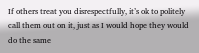If others treat you disrespectfully, it’s ok to politely call them out on it, just as I would hope they would do the same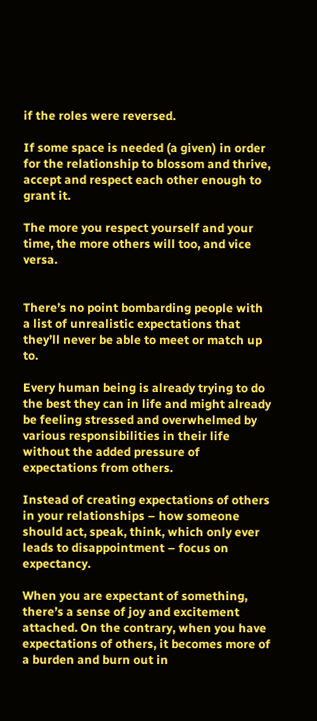if the roles were reversed.

If some space is needed (a given) in order for the relationship to blossom and thrive, accept and respect each other enough to grant it.

The more you respect yourself and your time, the more others will too, and vice versa.


There’s no point bombarding people with a list of unrealistic expectations that they’ll never be able to meet or match up to.

Every human being is already trying to do the best they can in life and might already be feeling stressed and overwhelmed by various responsibilities in their life without the added pressure of expectations from others.

Instead of creating expectations of others in your relationships – how someone should act, speak, think, which only ever leads to disappointment – focus on expectancy.

When you are expectant of something, there’s a sense of joy and excitement attached. On the contrary, when you have expectations of others, it becomes more of a burden and burn out in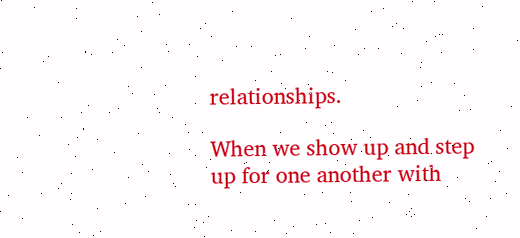relationships.

When we show up and step up for one another with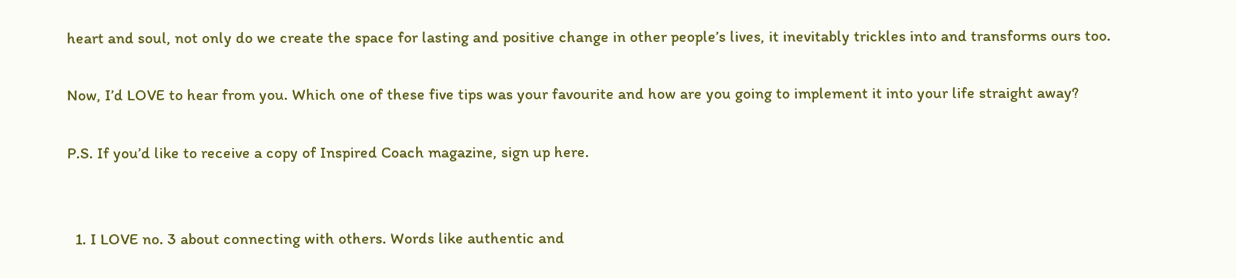heart and soul, not only do we create the space for lasting and positive change in other people’s lives, it inevitably trickles into and transforms ours too.

Now, I’d LOVE to hear from you. Which one of these five tips was your favourite and how are you going to implement it into your life straight away?

P.S. If you’d like to receive a copy of Inspired Coach magazine, sign up here.


  1. I LOVE no. 3 about connecting with others. Words like authentic and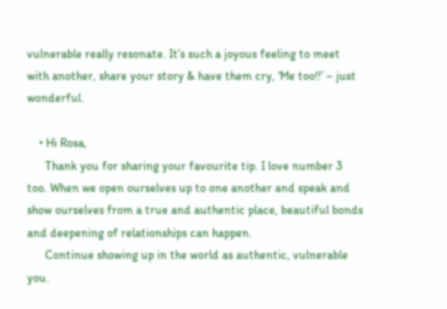vulnerable really resonate. It’s such a joyous feeling to meet with another, share your story & have them cry, ‘Me too!!’ – just wonderful.

    • Hi Rosa,
      Thank you for sharing your favourite tip. I love number 3 too. When we open ourselves up to one another and speak and show ourselves from a true and authentic place, beautiful bonds and deepening of relationships can happen.
      Continue showing up in the world as authentic, vulnerable you.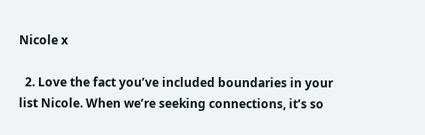Nicole x

  2. Love the fact you’ve included boundaries in your list Nicole. When we’re seeking connections, it’s so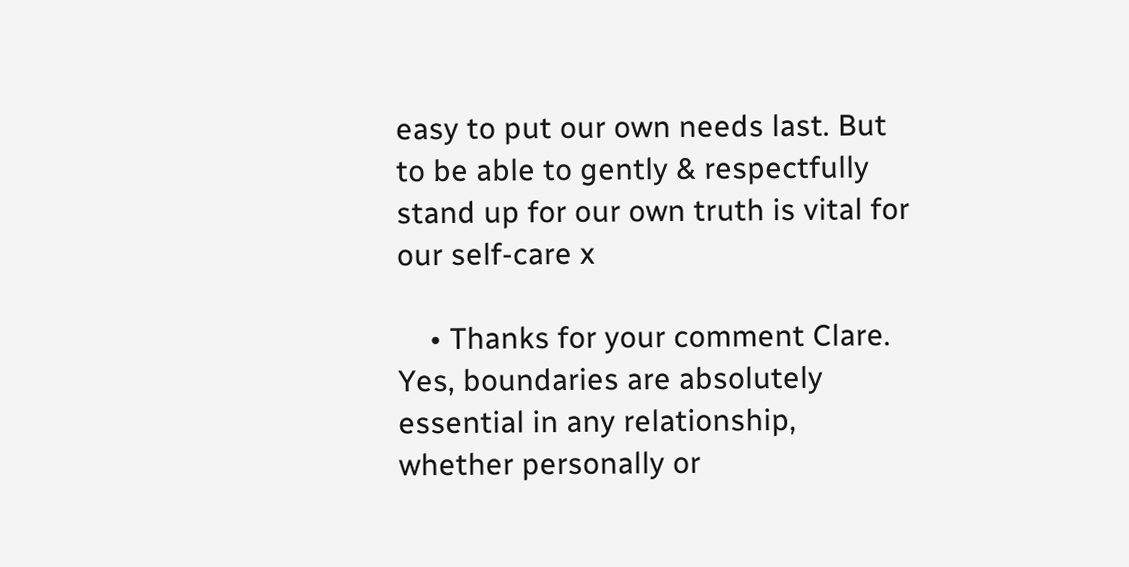easy to put our own needs last. But to be able to gently & respectfully stand up for our own truth is vital for our self-care x

    • Thanks for your comment Clare. Yes, boundaries are absolutely essential in any relationship, whether personally or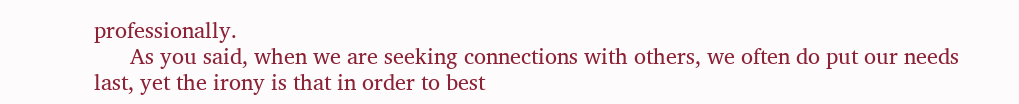professionally.
      As you said, when we are seeking connections with others, we often do put our needs last, yet the irony is that in order to best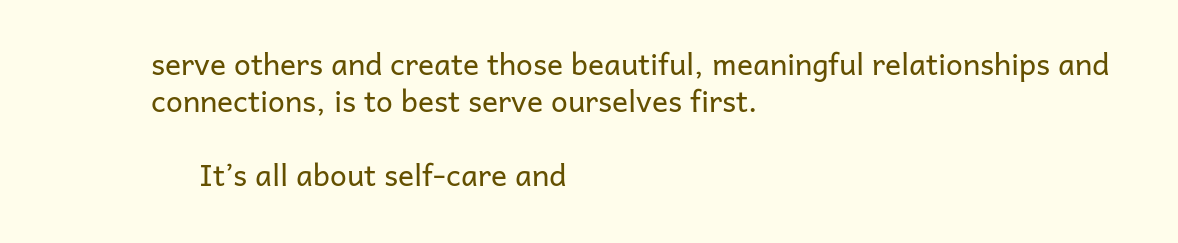serve others and create those beautiful, meaningful relationships and connections, is to best serve ourselves first.

      It’s all about self-care and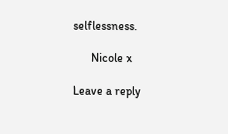selflessness.

      Nicole x

Leave a reply